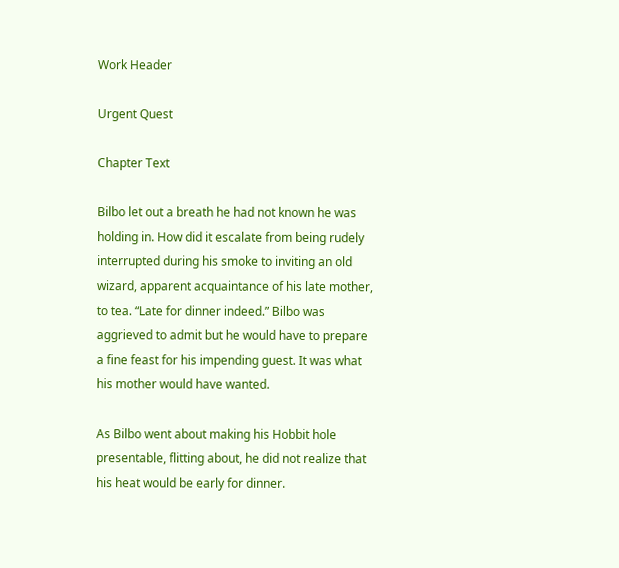Work Header

Urgent Quest

Chapter Text

Bilbo let out a breath he had not known he was holding in. How did it escalate from being rudely interrupted during his smoke to inviting an old wizard, apparent acquaintance of his late mother, to tea. “Late for dinner indeed.” Bilbo was aggrieved to admit but he would have to prepare a fine feast for his impending guest. It was what his mother would have wanted.

As Bilbo went about making his Hobbit hole presentable, flitting about, he did not realize that his heat would be early for dinner.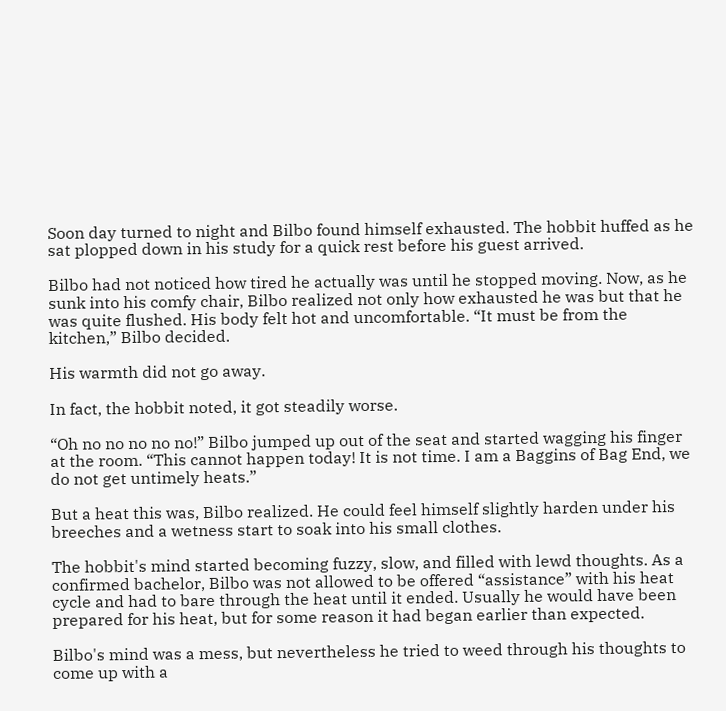Soon day turned to night and Bilbo found himself exhausted. The hobbit huffed as he sat plopped down in his study for a quick rest before his guest arrived.

Bilbo had not noticed how tired he actually was until he stopped moving. Now, as he sunk into his comfy chair, Bilbo realized not only how exhausted he was but that he was quite flushed. His body felt hot and uncomfortable. “It must be from the kitchen,” Bilbo decided.

His warmth did not go away.

In fact, the hobbit noted, it got steadily worse.

“Oh no no no no no!” Bilbo jumped up out of the seat and started wagging his finger at the room. “This cannot happen today! It is not time. I am a Baggins of Bag End, we do not get untimely heats.”

But a heat this was, Bilbo realized. He could feel himself slightly harden under his breeches and a wetness start to soak into his small clothes.

The hobbit's mind started becoming fuzzy, slow, and filled with lewd thoughts. As a confirmed bachelor, Bilbo was not allowed to be offered “assistance” with his heat cycle and had to bare through the heat until it ended. Usually he would have been prepared for his heat, but for some reason it had began earlier than expected.

Bilbo's mind was a mess, but nevertheless he tried to weed through his thoughts to come up with a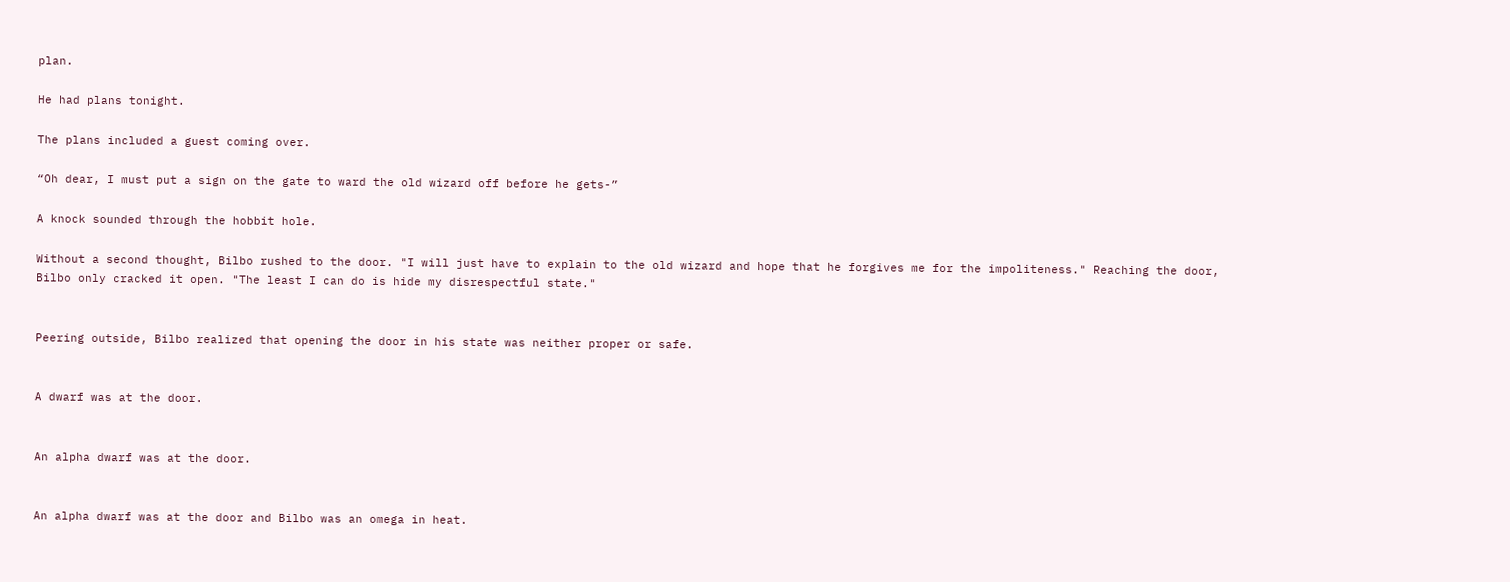plan.

He had plans tonight.

The plans included a guest coming over.

“Oh dear, I must put a sign on the gate to ward the old wizard off before he gets-”

A knock sounded through the hobbit hole.

Without a second thought, Bilbo rushed to the door. "I will just have to explain to the old wizard and hope that he forgives me for the impoliteness." Reaching the door, Bilbo only cracked it open. "The least I can do is hide my disrespectful state."


Peering outside, Bilbo realized that opening the door in his state was neither proper or safe.


A dwarf was at the door.


An alpha dwarf was at the door.


An alpha dwarf was at the door and Bilbo was an omega in heat.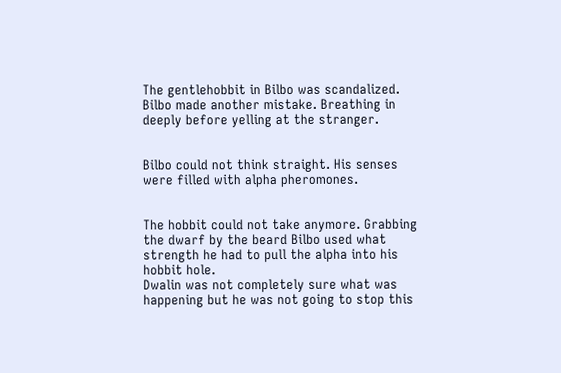The gentlehobbit in Bilbo was scandalized. Bilbo made another mistake. Breathing in deeply before yelling at the stranger.


Bilbo could not think straight. His senses were filled with alpha pheromones.


The hobbit could not take anymore. Grabbing the dwarf by the beard Bilbo used what strength he had to pull the alpha into his hobbit hole.
Dwalin was not completely sure what was happening but he was not going to stop this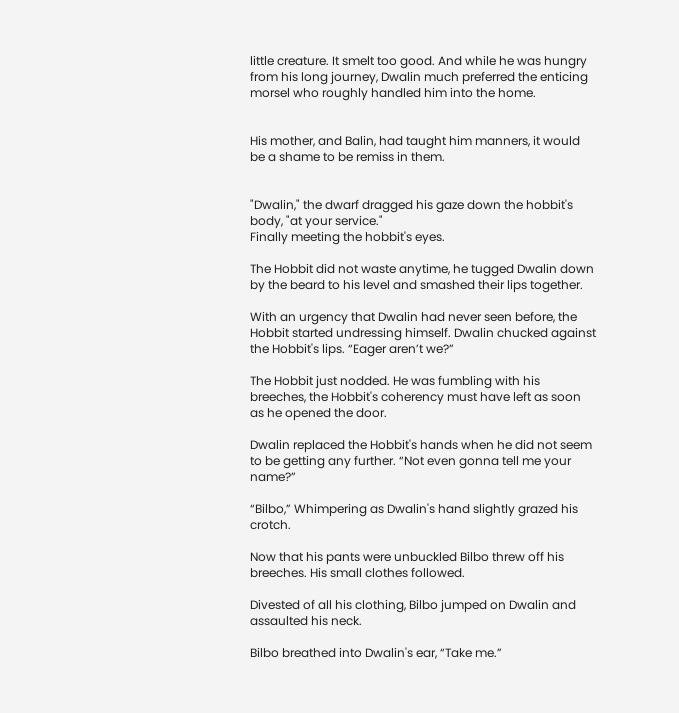little creature. It smelt too good. And while he was hungry from his long journey, Dwalin much preferred the enticing morsel who roughly handled him into the home.


His mother, and Balin, had taught him manners, it would be a shame to be remiss in them.


"Dwalin," the dwarf dragged his gaze down the hobbit's body, "at your service."
Finally meeting the hobbit's eyes.

The Hobbit did not waste anytime, he tugged Dwalin down by the beard to his level and smashed their lips together.

With an urgency that Dwalin had never seen before, the Hobbit started undressing himself. Dwalin chucked against the Hobbit's lips. “Eager aren’t we?”

The Hobbit just nodded. He was fumbling with his breeches, the Hobbit's coherency must have left as soon as he opened the door.

Dwalin replaced the Hobbit's hands when he did not seem to be getting any further. “Not even gonna tell me your name?”

“Bilbo,” Whimpering as Dwalin's hand slightly grazed his crotch.

Now that his pants were unbuckled Bilbo threw off his breeches. His small clothes followed.

Divested of all his clothing, Bilbo jumped on Dwalin and assaulted his neck.

Bilbo breathed into Dwalin's ear, “Take me.”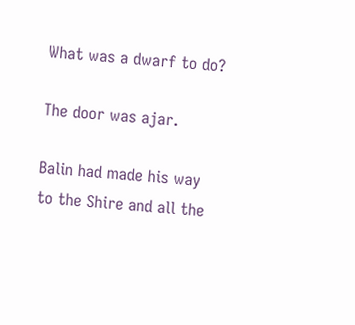What was a dwarf to do?

The door was ajar.

Balin had made his way to the Shire and all the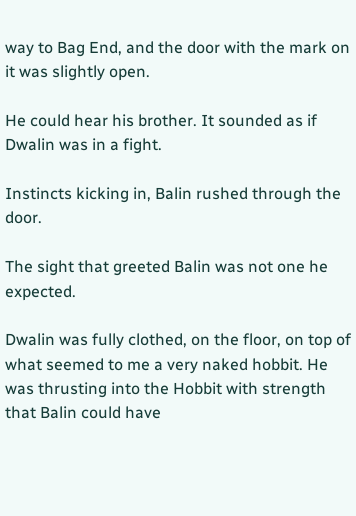way to Bag End, and the door with the mark on it was slightly open.

He could hear his brother. It sounded as if Dwalin was in a fight.

Instincts kicking in, Balin rushed through the door.

The sight that greeted Balin was not one he expected.

Dwalin was fully clothed, on the floor, on top of what seemed to me a very naked hobbit. He was thrusting into the Hobbit with strength that Balin could have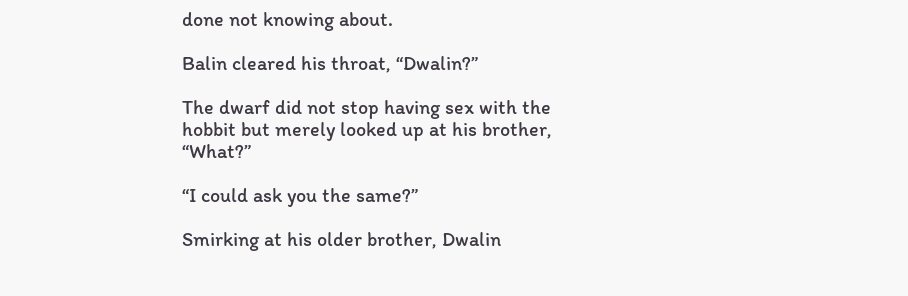done not knowing about.

Balin cleared his throat, “Dwalin?”

The dwarf did not stop having sex with the hobbit but merely looked up at his brother, “What?”

“I could ask you the same?”

Smirking at his older brother, Dwalin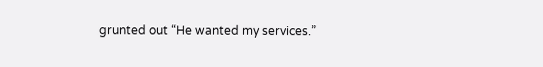grunted out “He wanted my services.”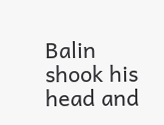Balin shook his head and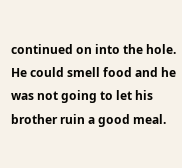continued on into the hole. He could smell food and he was not going to let his brother ruin a good meal.